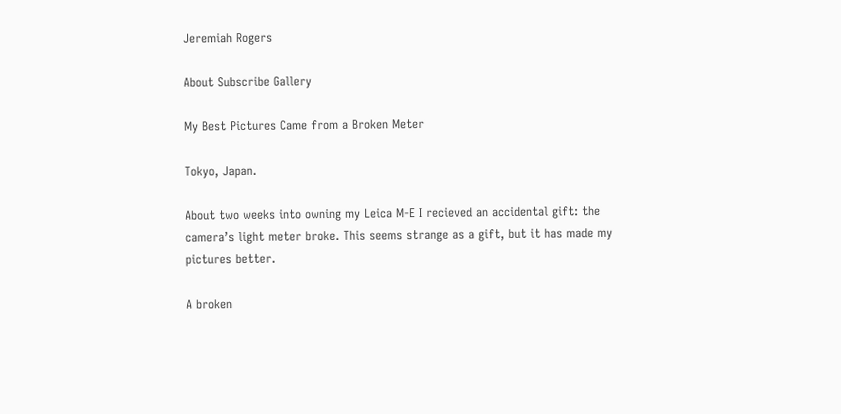Jeremiah Rogers

About Subscribe Gallery

My Best Pictures Came from a Broken Meter

Tokyo, Japan.

About two weeks into owning my Leica M-E I recieved an accidental gift: the camera’s light meter broke. This seems strange as a gift, but it has made my pictures better.

A broken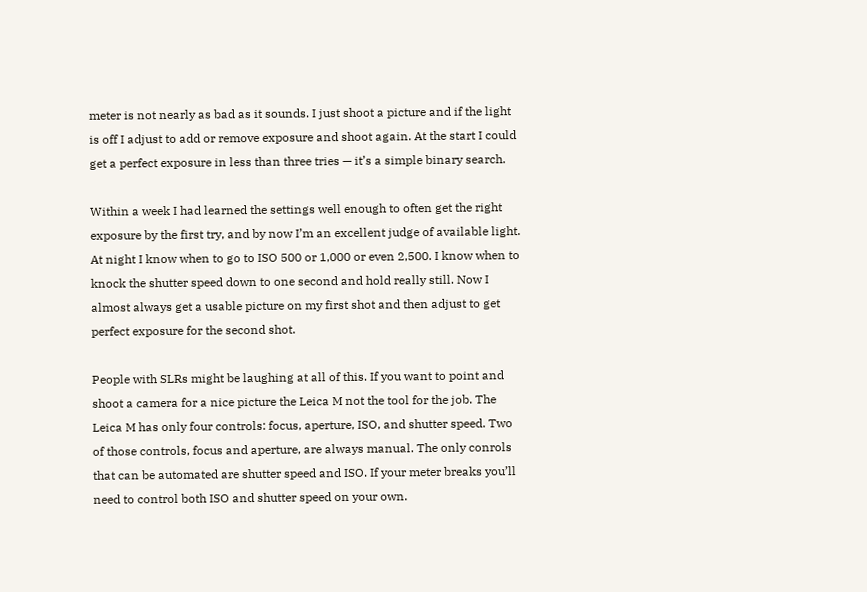meter is not nearly as bad as it sounds. I just shoot a picture and if the light is off I adjust to add or remove exposure and shoot again. At the start I could get a perfect exposure in less than three tries — it’s a simple binary search.

Within a week I had learned the settings well enough to often get the right exposure by the first try, and by now I’m an excellent judge of available light. At night I know when to go to ISO 500 or 1,000 or even 2,500. I know when to knock the shutter speed down to one second and hold really still. Now I almost always get a usable picture on my first shot and then adjust to get perfect exposure for the second shot.

People with SLRs might be laughing at all of this. If you want to point and shoot a camera for a nice picture the Leica M not the tool for the job. The Leica M has only four controls: focus, aperture, ISO, and shutter speed. Two of those controls, focus and aperture, are always manual. The only conrols that can be automated are shutter speed and ISO. If your meter breaks you’ll need to control both ISO and shutter speed on your own.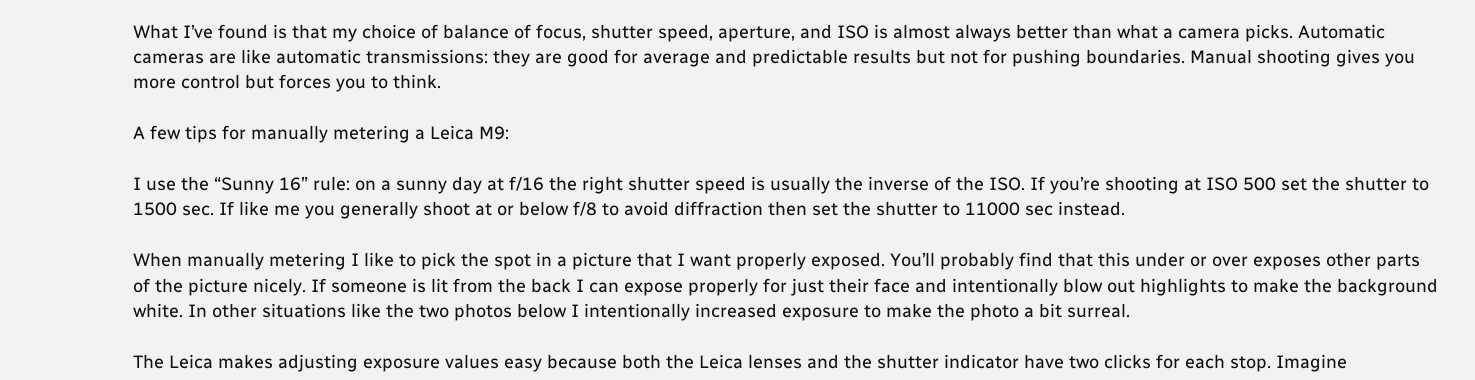What I’ve found is that my choice of balance of focus, shutter speed, aperture, and ISO is almost always better than what a camera picks. Automatic cameras are like automatic transmissions: they are good for average and predictable results but not for pushing boundaries. Manual shooting gives you more control but forces you to think.

A few tips for manually metering a Leica M9:

I use the “Sunny 16” rule: on a sunny day at f/16 the right shutter speed is usually the inverse of the ISO. If you’re shooting at ISO 500 set the shutter to 1500 sec. If like me you generally shoot at or below f/8 to avoid diffraction then set the shutter to 11000 sec instead.

When manually metering I like to pick the spot in a picture that I want properly exposed. You’ll probably find that this under or over exposes other parts of the picture nicely. If someone is lit from the back I can expose properly for just their face and intentionally blow out highlights to make the background white. In other situations like the two photos below I intentionally increased exposure to make the photo a bit surreal.

The Leica makes adjusting exposure values easy because both the Leica lenses and the shutter indicator have two clicks for each stop. Imagine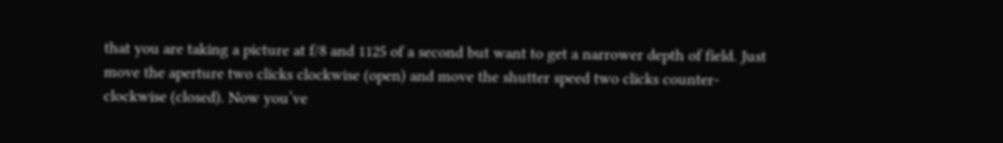that you are taking a picture at f/8 and 1125 of a second but want to get a narrower depth of field. Just move the aperture two clicks clockwise (open) and move the shutter speed two clicks counter-clockwise (closed). Now you’ve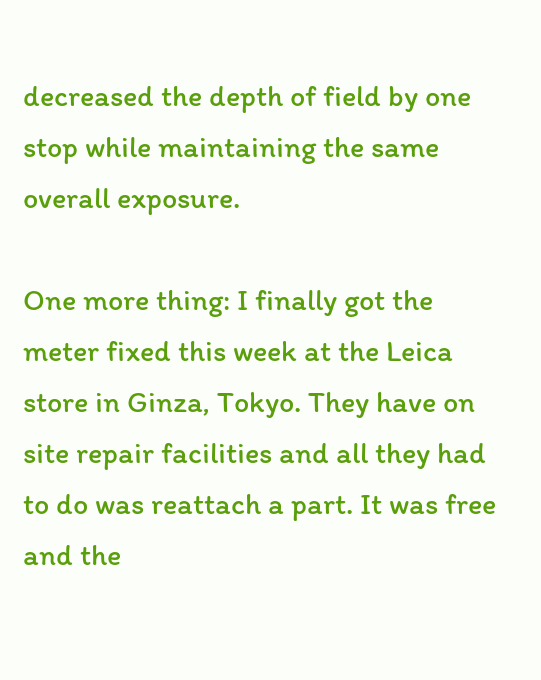decreased the depth of field by one stop while maintaining the same overall exposure.

One more thing: I finally got the meter fixed this week at the Leica store in Ginza, Tokyo. They have on site repair facilities and all they had to do was reattach a part. It was free and the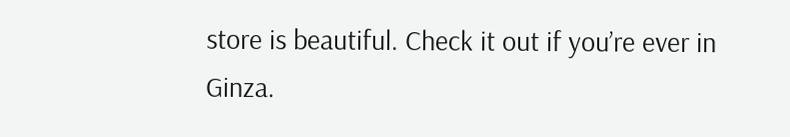store is beautiful. Check it out if you’re ever in Ginza.